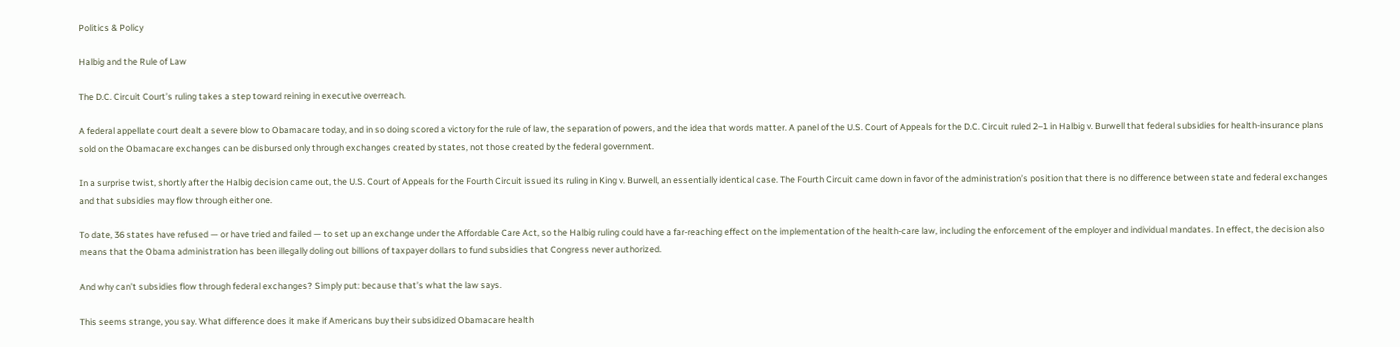Politics & Policy

Halbig and the Rule of Law

The D.C. Circuit Court’s ruling takes a step toward reining in executive overreach.

A federal appellate court dealt a severe blow to Obamacare today, and in so doing scored a victory for the rule of law, the separation of powers, and the idea that words matter. A panel of the U.S. Court of Appeals for the D.C. Circuit ruled 2–1 in Halbig v. Burwell that federal subsidies for health-insurance plans sold on the Obamacare exchanges can be disbursed only through exchanges created by states, not those created by the federal government.

In a surprise twist, shortly after the Halbig decision came out, the U.S. Court of Appeals for the Fourth Circuit issued its ruling in King v. Burwell, an essentially identical case. The Fourth Circuit came down in favor of the administration’s position that there is no difference between state and federal exchanges and that subsidies may flow through either one.

To date, 36 states have refused — or have tried and failed — to set up an exchange under the Affordable Care Act, so the Halbig ruling could have a far-reaching effect on the implementation of the health-care law, including the enforcement of the employer and individual mandates. In effect, the decision also means that the Obama administration has been illegally doling out billions of taxpayer dollars to fund subsidies that Congress never authorized.

And why can’t subsidies flow through federal exchanges? Simply put: because that’s what the law says.

This seems strange, you say. What difference does it make if Americans buy their subsidized Obamacare health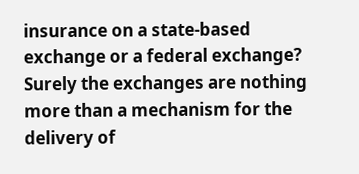insurance on a state-based exchange or a federal exchange? Surely the exchanges are nothing more than a mechanism for the delivery of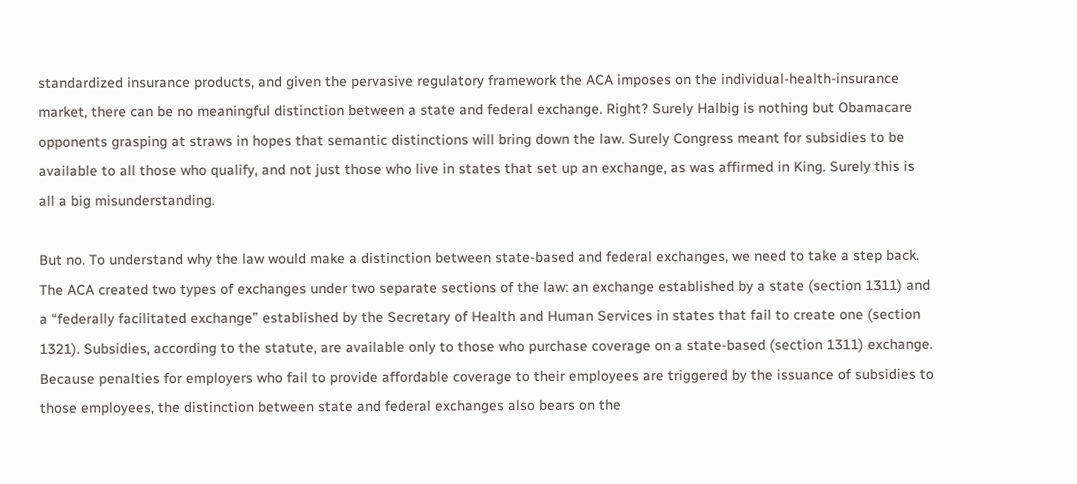standardized insurance products, and given the pervasive regulatory framework the ACA imposes on the individual-health-insurance market, there can be no meaningful distinction between a state and federal exchange. Right? Surely Halbig is nothing but Obamacare opponents grasping at straws in hopes that semantic distinctions will bring down the law. Surely Congress meant for subsidies to be available to all those who qualify, and not just those who live in states that set up an exchange, as was affirmed in King. Surely this is all a big misunderstanding.

But no. To understand why the law would make a distinction between state-based and federal exchanges, we need to take a step back. The ACA created two types of exchanges under two separate sections of the law: an exchange established by a state (section 1311) and a “federally facilitated exchange” established by the Secretary of Health and Human Services in states that fail to create one (section 1321). Subsidies, according to the statute, are available only to those who purchase coverage on a state-based (section 1311) exchange. Because penalties for employers who fail to provide affordable coverage to their employees are triggered by the issuance of subsidies to those employees, the distinction between state and federal exchanges also bears on the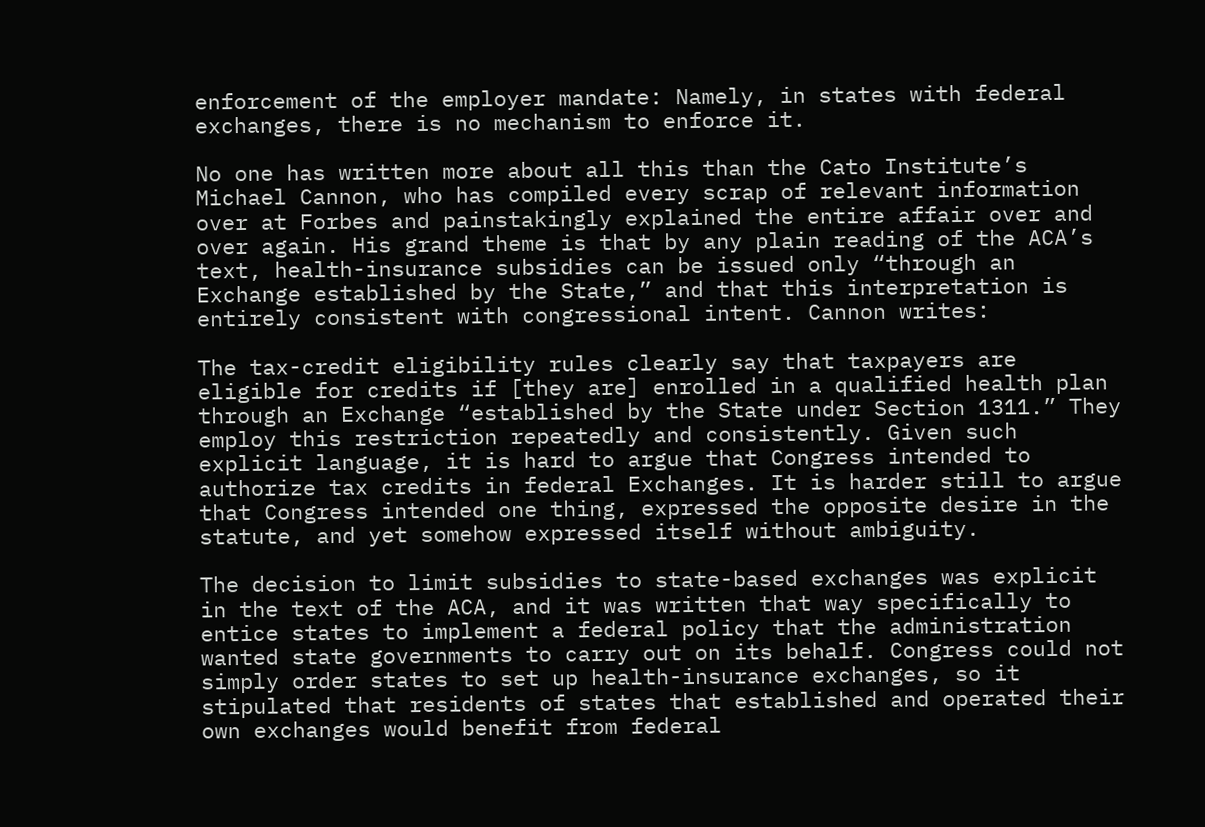enforcement of the employer mandate: Namely, in states with federal exchanges, there is no mechanism to enforce it.

No one has written more about all this than the Cato Institute’s Michael Cannon, who has compiled every scrap of relevant information over at Forbes and painstakingly explained the entire affair over and over again. His grand theme is that by any plain reading of the ACA’s text, health-insurance subsidies can be issued only “through an Exchange established by the State,” and that this interpretation is entirely consistent with congressional intent. Cannon writes:

The tax-credit eligibility rules clearly say that taxpayers are eligible for credits if [they are] enrolled in a qualified health plan through an Exchange “established by the State under Section 1311.” They employ this restriction repeatedly and consistently. Given such explicit language, it is hard to argue that Congress intended to authorize tax credits in federal Exchanges. It is harder still to argue that Congress intended one thing, expressed the opposite desire in the statute, and yet somehow expressed itself without ambiguity.

The decision to limit subsidies to state-based exchanges was explicit in the text of the ACA, and it was written that way specifically to entice states to implement a federal policy that the administration wanted state governments to carry out on its behalf. Congress could not simply order states to set up health-insurance exchanges, so it stipulated that residents of states that established and operated their own exchanges would benefit from federal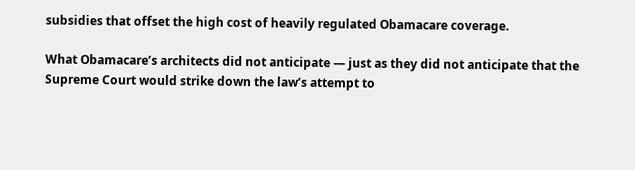subsidies that offset the high cost of heavily regulated Obamacare coverage.

What Obamacare’s architects did not anticipate — just as they did not anticipate that the Supreme Court would strike down the law’s attempt to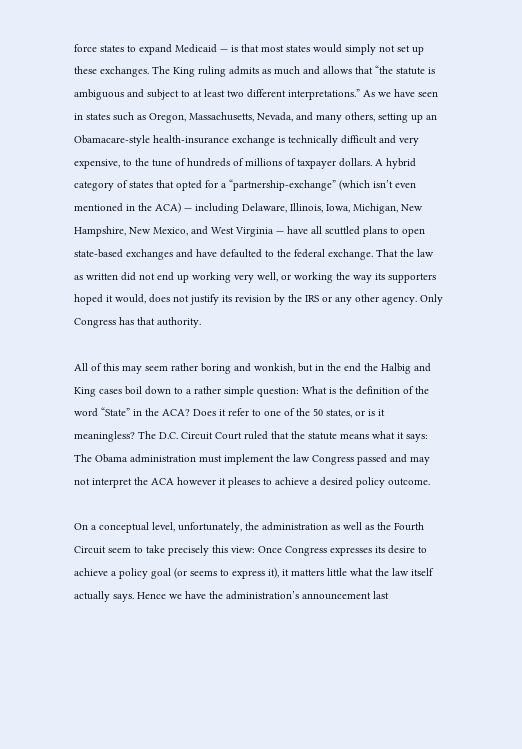force states to expand Medicaid — is that most states would simply not set up these exchanges. The King ruling admits as much and allows that “the statute is ambiguous and subject to at least two different interpretations.” As we have seen in states such as Oregon, Massachusetts, Nevada, and many others, setting up an Obamacare-style health-insurance exchange is technically difficult and very expensive, to the tune of hundreds of millions of taxpayer dollars. A hybrid category of states that opted for a “partnership-exchange” (which isn’t even mentioned in the ACA) — including Delaware, Illinois, Iowa, Michigan, New Hampshire, New Mexico, and West Virginia — have all scuttled plans to open state-based exchanges and have defaulted to the federal exchange. That the law as written did not end up working very well, or working the way its supporters hoped it would, does not justify its revision by the IRS or any other agency. Only Congress has that authority.

All of this may seem rather boring and wonkish, but in the end the Halbig and King cases boil down to a rather simple question: What is the definition of the word “State” in the ACA? Does it refer to one of the 50 states, or is it meaningless? The D.C. Circuit Court ruled that the statute means what it says: The Obama administration must implement the law Congress passed and may not interpret the ACA however it pleases to achieve a desired policy outcome.

On a conceptual level, unfortunately, the administration as well as the Fourth Circuit seem to take precisely this view: Once Congress expresses its desire to achieve a policy goal (or seems to express it), it matters little what the law itself actually says. Hence we have the administration’s announcement last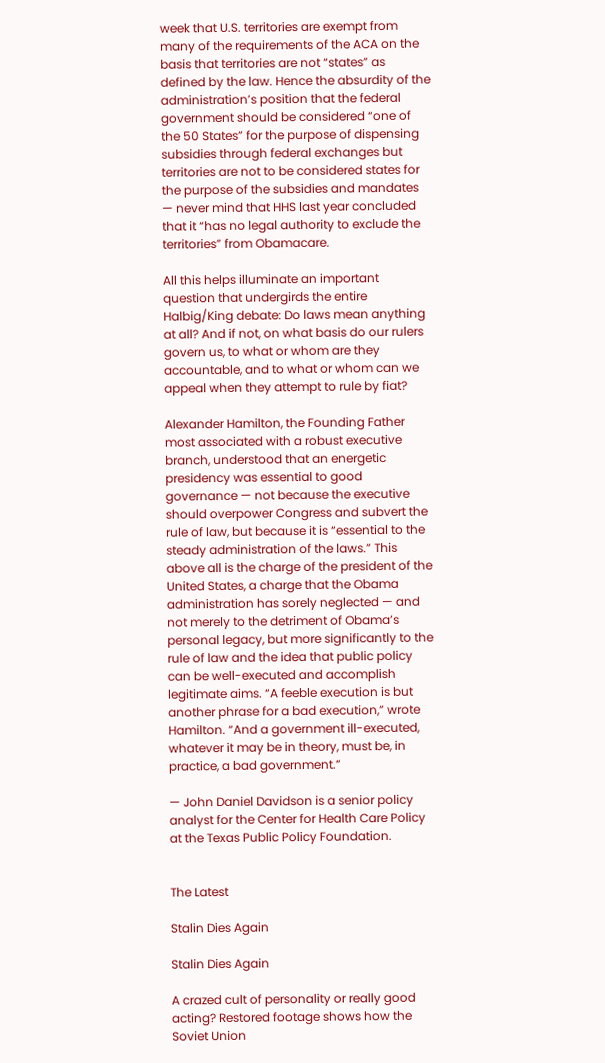week that U.S. territories are exempt from many of the requirements of the ACA on the basis that territories are not “states” as defined by the law. Hence the absurdity of the administration’s position that the federal government should be considered “one of the 50 States” for the purpose of dispensing subsidies through federal exchanges but territories are not to be considered states for the purpose of the subsidies and mandates — never mind that HHS last year concluded that it “has no legal authority to exclude the territories” from Obamacare.

All this helps illuminate an important question that undergirds the entire Halbig/King debate: Do laws mean anything at all? And if not, on what basis do our rulers govern us, to what or whom are they accountable, and to what or whom can we appeal when they attempt to rule by fiat?

Alexander Hamilton, the Founding Father most associated with a robust executive branch, understood that an energetic presidency was essential to good governance — not because the executive should overpower Congress and subvert the rule of law, but because it is “essential to the steady administration of the laws.” This above all is the charge of the president of the United States, a charge that the Obama administration has sorely neglected — and not merely to the detriment of Obama’s personal legacy, but more significantly to the rule of law and the idea that public policy can be well-executed and accomplish legitimate aims. “A feeble execution is but another phrase for a bad execution,” wrote Hamilton. “And a government ill-executed, whatever it may be in theory, must be, in practice, a bad government.”

— John Daniel Davidson is a senior policy analyst for the Center for Health Care Policy at the Texas Public Policy Foundation.


The Latest

Stalin Dies Again

Stalin Dies Again

A crazed cult of personality or really good acting? Restored footage shows how the Soviet Union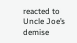reacted to Uncle Joe’s demise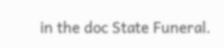in the doc State Funeral.